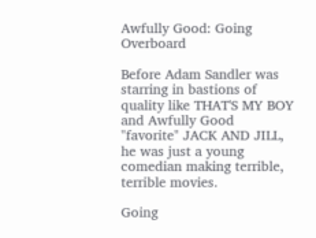Awfully Good: Going Overboard

Before Adam Sandler was starring in bastions of quality like THAT'S MY BOY and Awfully Good "favorite" JACK AND JILL, he was just a young comedian making terrible, terrible movies.

Going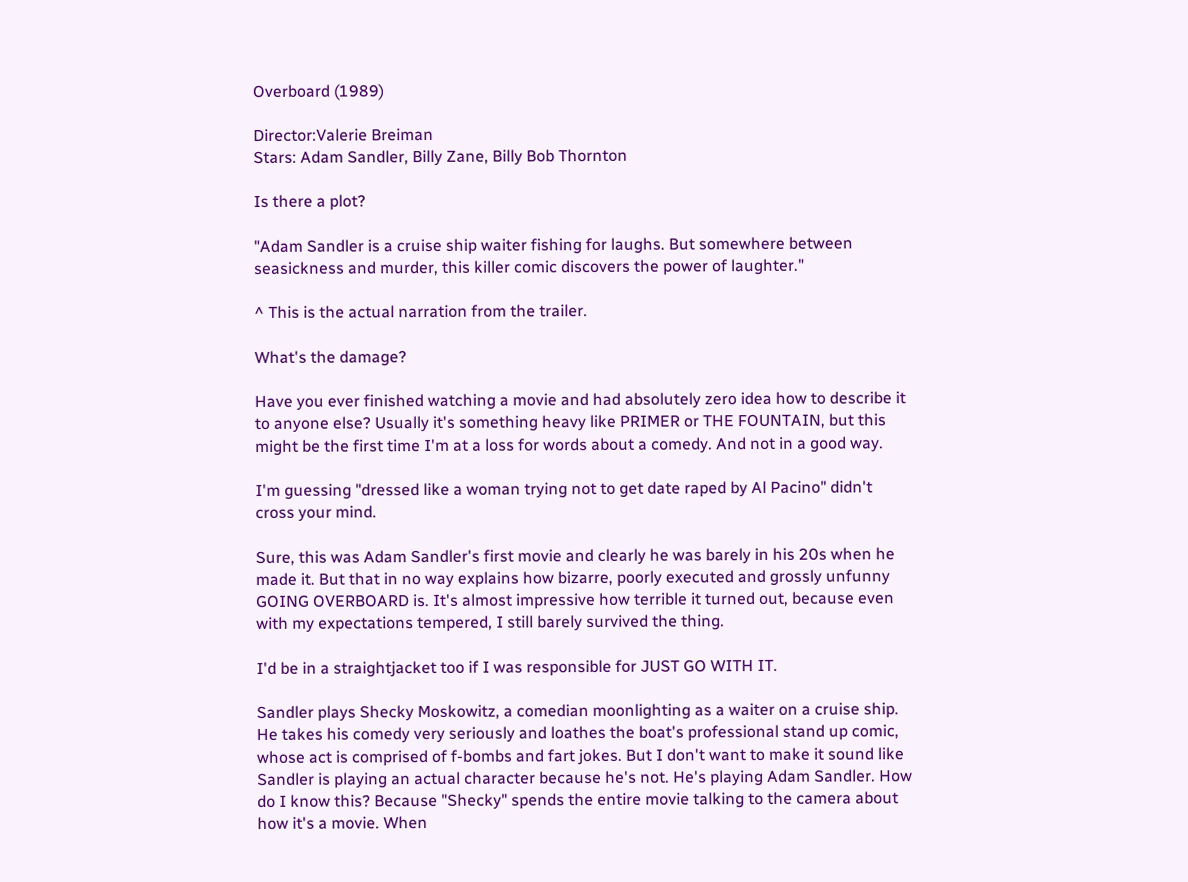Overboard (1989)

Director:Valerie Breiman
Stars: Adam Sandler, Billy Zane, Billy Bob Thornton

Is there a plot?

"Adam Sandler is a cruise ship waiter fishing for laughs. But somewhere between seasickness and murder, this killer comic discovers the power of laughter."

^ This is the actual narration from the trailer.

What's the damage?

Have you ever finished watching a movie and had absolutely zero idea how to describe it to anyone else? Usually it's something heavy like PRIMER or THE FOUNTAIN, but this might be the first time I'm at a loss for words about a comedy. And not in a good way.

I'm guessing "dressed like a woman trying not to get date raped by Al Pacino" didn't cross your mind.

Sure, this was Adam Sandler's first movie and clearly he was barely in his 20s when he made it. But that in no way explains how bizarre, poorly executed and grossly unfunny GOING OVERBOARD is. It's almost impressive how terrible it turned out, because even with my expectations tempered, I still barely survived the thing.

I'd be in a straightjacket too if I was responsible for JUST GO WITH IT.

Sandler plays Shecky Moskowitz, a comedian moonlighting as a waiter on a cruise ship. He takes his comedy very seriously and loathes the boat's professional stand up comic, whose act is comprised of f-bombs and fart jokes. But I don't want to make it sound like Sandler is playing an actual character because he's not. He's playing Adam Sandler. How do I know this? Because "Shecky" spends the entire movie talking to the camera about how it's a movie. When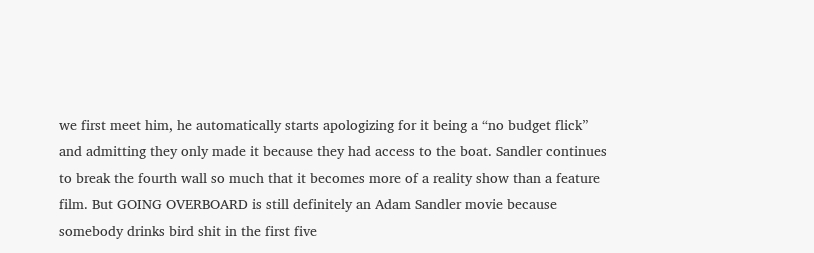we first meet him, he automatically starts apologizing for it being a “no budget flick” and admitting they only made it because they had access to the boat. Sandler continues to break the fourth wall so much that it becomes more of a reality show than a feature film. But GOING OVERBOARD is still definitely an Adam Sandler movie because somebody drinks bird shit in the first five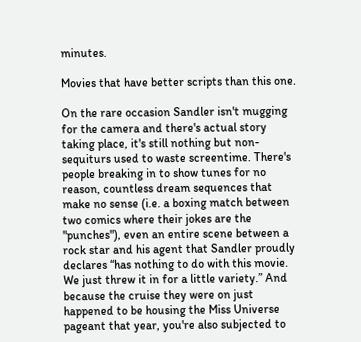minutes.

Movies that have better scripts than this one.

On the rare occasion Sandler isn't mugging for the camera and there's actual story taking place, it's still nothing but non-sequiturs used to waste screentime. There's people breaking in to show tunes for no reason, countless dream sequences that make no sense (i.e. a boxing match between two comics where their jokes are the "punches"), even an entire scene between a rock star and his agent that Sandler proudly declares “has nothing to do with this movie. We just threw it in for a little variety.” And because the cruise they were on just happened to be housing the Miss Universe pageant that year, you're also subjected to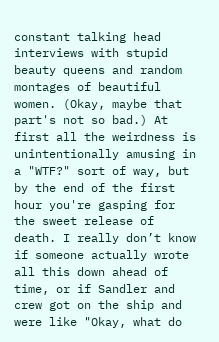constant talking head interviews with stupid beauty queens and random montages of beautiful women. (Okay, maybe that part's not so bad.) At first all the weirdness is unintentionally amusing in a "WTF?" sort of way, but by the end of the first hour you're gasping for the sweet release of death. I really don’t know if someone actually wrote all this down ahead of time, or if Sandler and crew got on the ship and were like "Okay, what do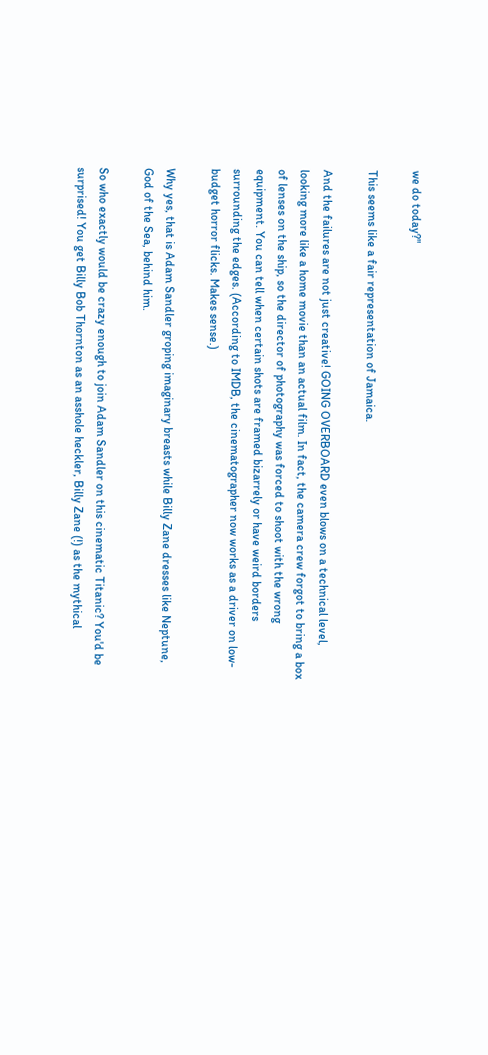we do today?"

This seems like a fair representation of Jamaica.

And the failures are not just creative! GOING OVERBOARD even blows on a technical level, looking more like a home movie than an actual film. In fact, the camera crew forgot to bring a box of lenses on the ship, so the director of photography was forced to shoot with the wrong equipment. You can tell when certain shots are framed bizarrely or have weird borders surrounding the edges. (According to IMDB, the cinematographer now works as a driver on low-budget horror flicks. Makes sense.)

Why yes, that is Adam Sandler groping imaginary breasts while Billy Zane dresses like Neptune, God of the Sea, behind him.

So who exactly would be crazy enough to join Adam Sandler on this cinematic Titanic? You'd be surprised! You get Billy Bob Thornton as an asshole heckler, Billy Zane (!) as the mythical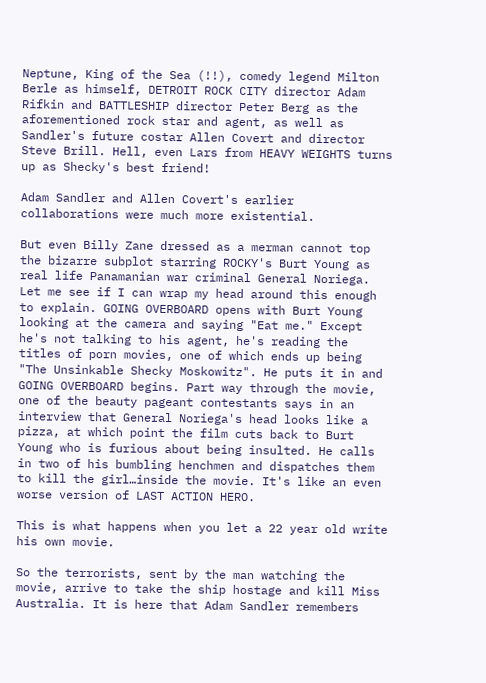Neptune, King of the Sea (!!), comedy legend Milton Berle as himself, DETROIT ROCK CITY director Adam Rifkin and BATTLESHIP director Peter Berg as the aforementioned rock star and agent, as well as Sandler's future costar Allen Covert and director Steve Brill. Hell, even Lars from HEAVY WEIGHTS turns up as Shecky's best friend!

Adam Sandler and Allen Covert's earlier collaborations were much more existential.

But even Billy Zane dressed as a merman cannot top the bizarre subplot starring ROCKY's Burt Young as real life Panamanian war criminal General Noriega. Let me see if I can wrap my head around this enough to explain. GOING OVERBOARD opens with Burt Young looking at the camera and saying "Eat me." Except he's not talking to his agent, he's reading the titles of porn movies, one of which ends up being "The Unsinkable Shecky Moskowitz". He puts it in and GOING OVERBOARD begins. Part way through the movie, one of the beauty pageant contestants says in an interview that General Noriega's head looks like a pizza, at which point the film cuts back to Burt Young who is furious about being insulted. He calls in two of his bumbling henchmen and dispatches them to kill the girl…inside the movie. It's like an even worse version of LAST ACTION HERO.

This is what happens when you let a 22 year old write his own movie.

So the terrorists, sent by the man watching the movie, arrive to take the ship hostage and kill Miss Australia. It is here that Adam Sandler remembers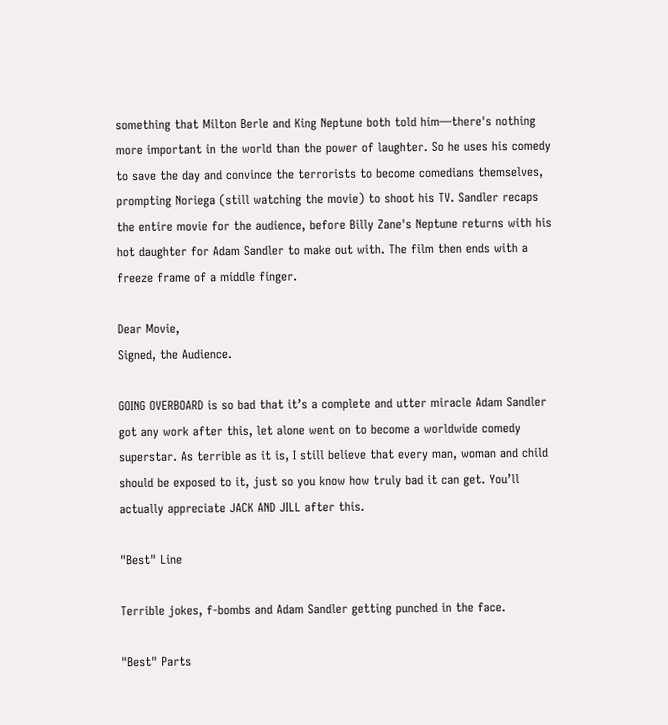something that Milton Berle and King Neptune both told him—there's nothing more important in the world than the power of laughter. So he uses his comedy to save the day and convince the terrorists to become comedians themselves, prompting Noriega (still watching the movie) to shoot his TV. Sandler recaps the entire movie for the audience, before Billy Zane's Neptune returns with his hot daughter for Adam Sandler to make out with. The film then ends with a freeze frame of a middle finger.

Dear Movie,
Signed, the Audience.

GOING OVERBOARD is so bad that it’s a complete and utter miracle Adam Sandler got any work after this, let alone went on to become a worldwide comedy superstar. As terrible as it is, I still believe that every man, woman and child should be exposed to it, just so you know how truly bad it can get. You’ll actually appreciate JACK AND JILL after this.

"Best" Line

Terrible jokes, f-bombs and Adam Sandler getting punched in the face.

"Best" Parts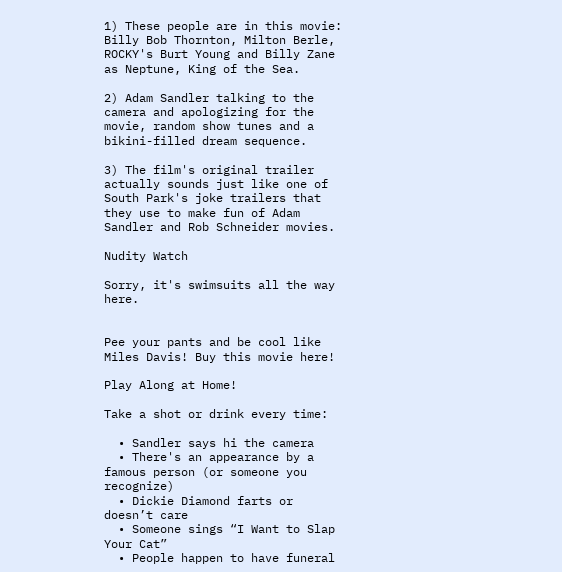1) These people are in this movie: Billy Bob Thornton, Milton Berle, ROCKY's Burt Young and Billy Zane as Neptune, King of the Sea.

2) Adam Sandler talking to the camera and apologizing for the movie, random show tunes and a bikini-filled dream sequence.

3) The film's original trailer actually sounds just like one of South Park's joke trailers that they use to make fun of Adam Sandler and Rob Schneider movies.

Nudity Watch

Sorry, it's swimsuits all the way here.


Pee your pants and be cool like Miles Davis! Buy this movie here!

Play Along at Home!

Take a shot or drink every time:

  • Sandler says hi the camera
  • There's an appearance by a famous person (or someone you recognize)
  • Dickie Diamond farts or doesn’t care
  • Someone sings “I Want to Slap Your Cat”
  • People happen to have funeral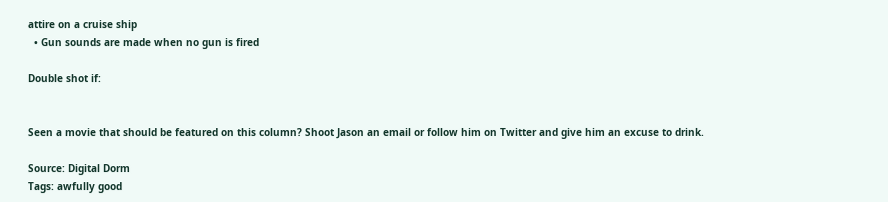attire on a cruise ship
  • Gun sounds are made when no gun is fired

Double shot if:


Seen a movie that should be featured on this column? Shoot Jason an email or follow him on Twitter and give him an excuse to drink.

Source: Digital Dorm
Tags: awfully good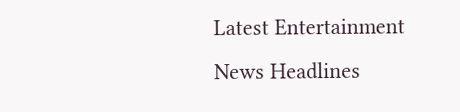Latest Entertainment News Headlines